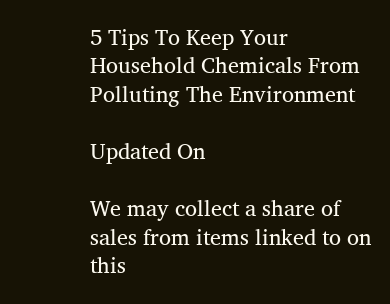5 Tips To Keep Your Household Chemicals From Polluting The Environment

Updated On

We may collect a share of sales from items linked to on this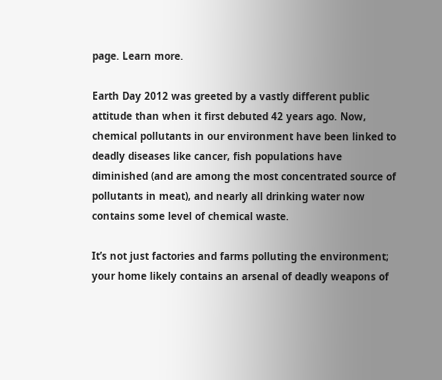page. Learn more.

Earth Day 2012 was greeted by a vastly different public attitude than when it first debuted 42 years ago. Now, chemical pollutants in our environment have been linked to deadly diseases like cancer, fish populations have diminished (and are among the most concentrated source of pollutants in meat), and nearly all drinking water now contains some level of chemical waste.

It’s not just factories and farms polluting the environment; your home likely contains an arsenal of deadly weapons of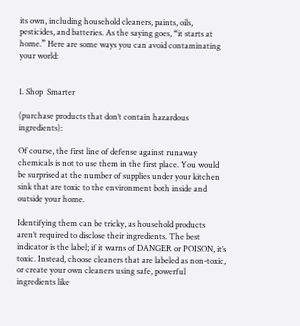its own, including household cleaners, paints, oils, pesticides, and batteries. As the saying goes, “it starts at home.” Here are some ways you can avoid contaminating your world:


1. Shop  Smarter

(purchase products that don’t contain hazardous ingredients):

Of course, the first line of defense against runaway chemicals is not to use them in the first place. You would be surprised at the number of supplies under your kitchen sink that are toxic to the environment both inside and outside your home.

Identifying them can be tricky, as household products aren’t required to disclose their ingredients. The best indicator is the label; if it warns of DANGER or POISON, it’s toxic. Instead, choose cleaners that are labeled as non-toxic, or create your own cleaners using safe, powerful ingredients like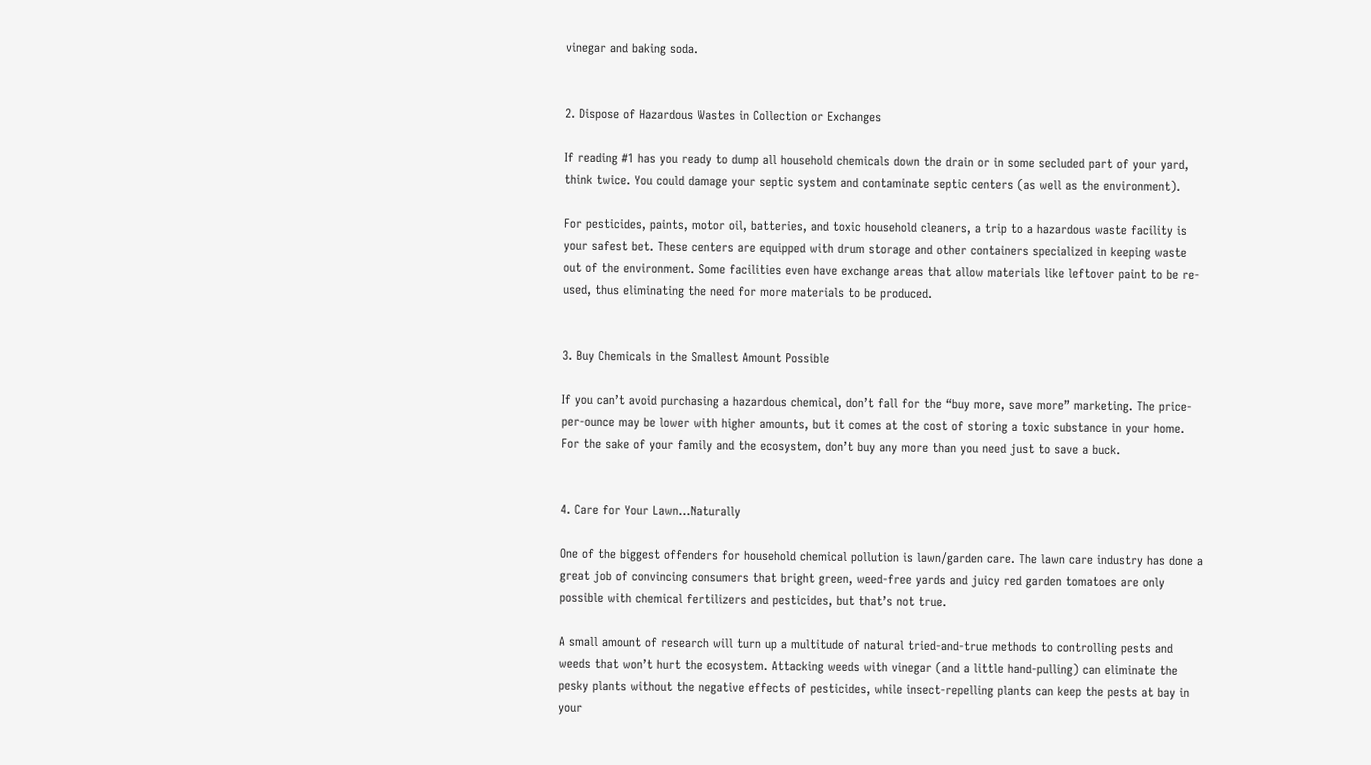vinegar and baking soda.


2. Dispose of Hazardous Wastes in Collection or Exchanges

If reading #1 has you ready to dump all household chemicals down the drain or in some secluded part of your yard, think twice. You could damage your septic system and contaminate septic centers (as well as the environment).

For pesticides, paints, motor oil, batteries, and toxic household cleaners, a trip to a hazardous waste facility is your safest bet. These centers are equipped with drum storage and other containers specialized in keeping waste out of the environment. Some facilities even have exchange areas that allow materials like leftover paint to be re-used, thus eliminating the need for more materials to be produced.


3. Buy Chemicals in the Smallest Amount Possible

If you can’t avoid purchasing a hazardous chemical, don’t fall for the “buy more, save more” marketing. The price-per-ounce may be lower with higher amounts, but it comes at the cost of storing a toxic substance in your home. For the sake of your family and the ecosystem, don’t buy any more than you need just to save a buck.


4. Care for Your Lawn…Naturally

One of the biggest offenders for household chemical pollution is lawn/garden care. The lawn care industry has done a great job of convincing consumers that bright green, weed-free yards and juicy red garden tomatoes are only possible with chemical fertilizers and pesticides, but that’s not true.

A small amount of research will turn up a multitude of natural tried-and-true methods to controlling pests and weeds that won’t hurt the ecosystem. Attacking weeds with vinegar (and a little hand-pulling) can eliminate the pesky plants without the negative effects of pesticides, while insect-repelling plants can keep the pests at bay in your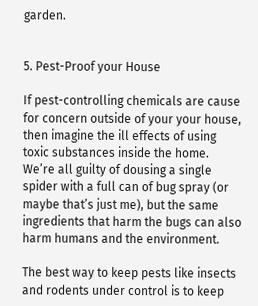garden.


5. Pest-Proof your House

If pest-controlling chemicals are cause for concern outside of your your house, then imagine the ill effects of using toxic substances inside the home. We’re all guilty of dousing a single spider with a full can of bug spray (or maybe that’s just me), but the same ingredients that harm the bugs can also harm humans and the environment.

The best way to keep pests like insects and rodents under control is to keep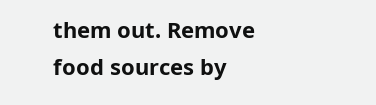them out. Remove food sources by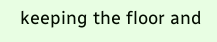keeping the floor and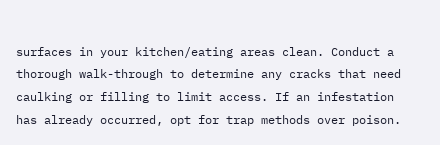surfaces in your kitchen/eating areas clean. Conduct a thorough walk-through to determine any cracks that need caulking or filling to limit access. If an infestation has already occurred, opt for trap methods over poison.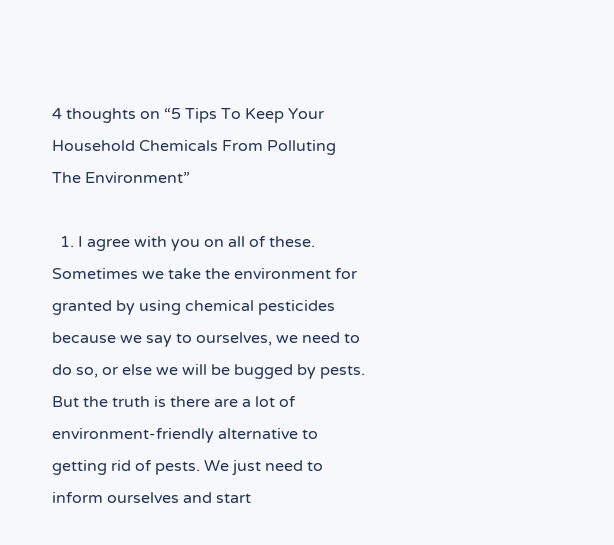4 thoughts on “5 Tips To Keep Your Household Chemicals From Polluting The Environment”

  1. I agree with you on all of these. Sometimes we take the environment for granted by using chemical pesticides because we say to ourselves, we need to do so, or else we will be bugged by pests. But the truth is there are a lot of environment-friendly alternative to getting rid of pests. We just need to inform ourselves and start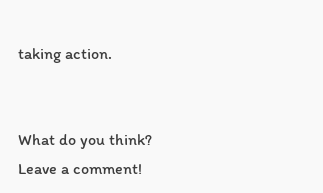taking action.


What do you think? Leave a comment!